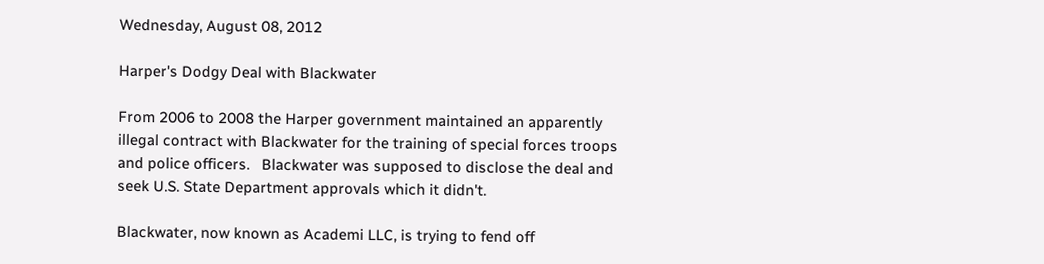Wednesday, August 08, 2012

Harper's Dodgy Deal with Blackwater

From 2006 to 2008 the Harper government maintained an apparently illegal contract with Blackwater for the training of special forces troops and police officers.   Blackwater was supposed to disclose the deal and seek U.S. State Department approvals which it didn't.

Blackwater, now known as Academi LLC, is trying to fend off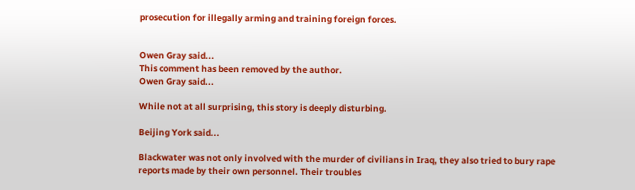prosecution for illegally arming and training foreign forces.


Owen Gray said...
This comment has been removed by the author.
Owen Gray said...

While not at all surprising, this story is deeply disturbing.

Beijing York said...

Blackwater was not only involved with the murder of civilians in Iraq, they also tried to bury rape reports made by their own personnel. Their troubles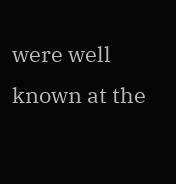were well known at the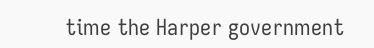time the Harper government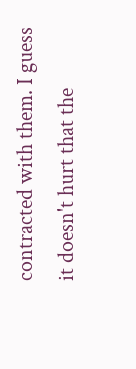contracted with them. I guess it doesn't hurt that the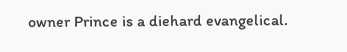owner Prince is a diehard evangelical.